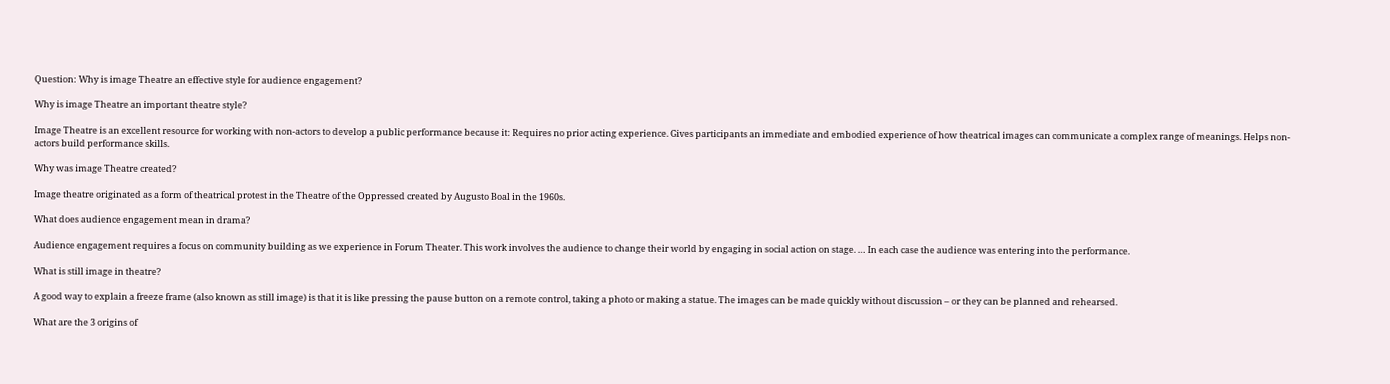Question: Why is image Theatre an effective style for audience engagement?

Why is image Theatre an important theatre style?

Image Theatre is an excellent resource for working with non-actors to develop a public performance because it: Requires no prior acting experience. Gives participants an immediate and embodied experience of how theatrical images can communicate a complex range of meanings. Helps non-actors build performance skills.

Why was image Theatre created?

Image theatre originated as a form of theatrical protest in the Theatre of the Oppressed created by Augusto Boal in the 1960s.

What does audience engagement mean in drama?

Audience engagement requires a focus on community building as we experience in Forum Theater. This work involves the audience to change their world by engaging in social action on stage. … In each case the audience was entering into the performance.

What is still image in theatre?

A good way to explain a freeze frame (also known as still image) is that it is like pressing the pause button on a remote control, taking a photo or making a statue. The images can be made quickly without discussion – or they can be planned and rehearsed.

What are the 3 origins of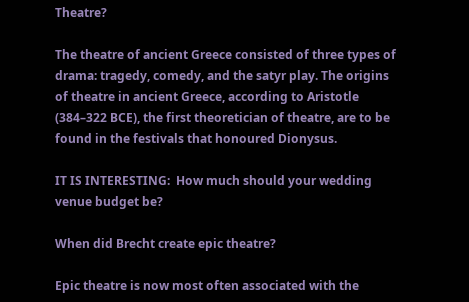Theatre?

The theatre of ancient Greece consisted of three types of drama: tragedy, comedy, and the satyr play. The origins of theatre in ancient Greece, according to Aristotle (384–322 BCE), the first theoretician of theatre, are to be found in the festivals that honoured Dionysus.

IT IS INTERESTING:  How much should your wedding venue budget be?

When did Brecht create epic theatre?

Epic theatre is now most often associated with the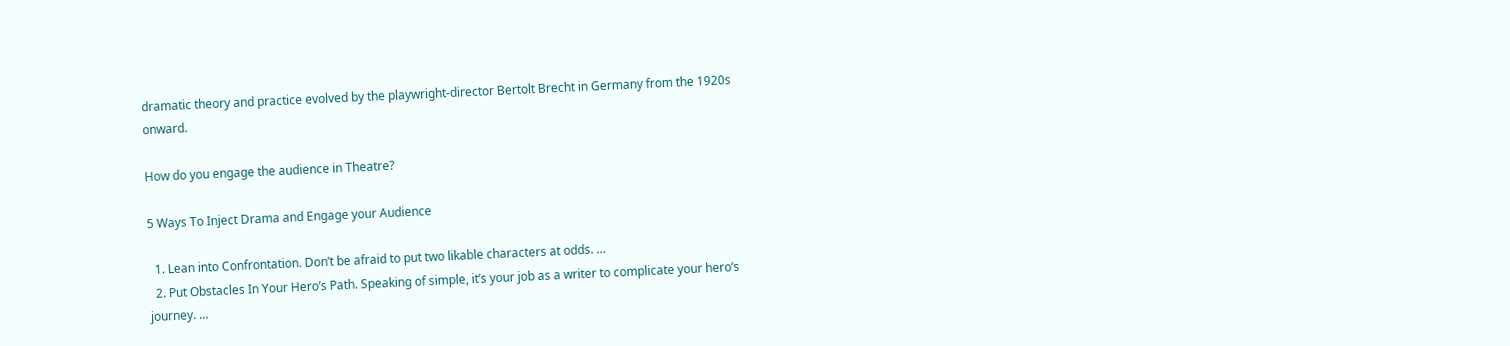dramatic theory and practice evolved by the playwright-director Bertolt Brecht in Germany from the 1920s onward.

How do you engage the audience in Theatre?

5 Ways To Inject Drama and Engage your Audience

  1. Lean into Confrontation. Don’t be afraid to put two likable characters at odds. …
  2. Put Obstacles In Your Hero’s Path. Speaking of simple, it’s your job as a writer to complicate your hero’s journey. …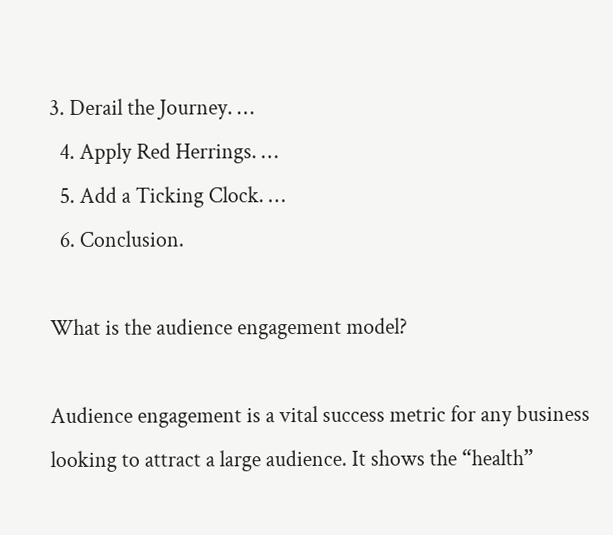3. Derail the Journey. …
  4. Apply Red Herrings. …
  5. Add a Ticking Clock. …
  6. Conclusion.

What is the audience engagement model?

Audience engagement is a vital success metric for any business looking to attract a large audience. It shows the “health”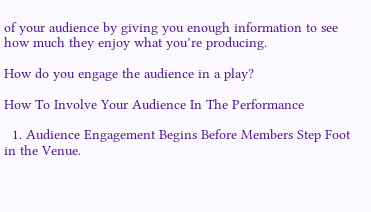of your audience by giving you enough information to see how much they enjoy what you’re producing.

How do you engage the audience in a play?

How To Involve Your Audience In The Performance

  1. Audience Engagement Begins Before Members Step Foot in the Venue.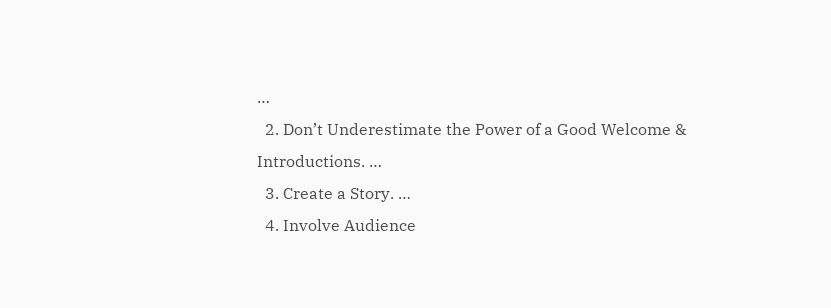…
  2. Don’t Underestimate the Power of a Good Welcome & Introductions. …
  3. Create a Story. …
  4. Involve Audience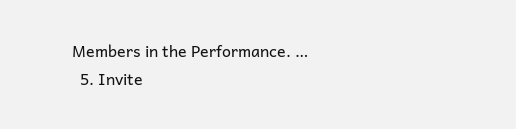Members in the Performance. …
  5. Invite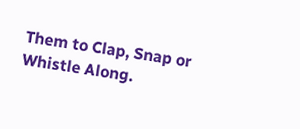Them to Clap, Snap or Whistle Along.